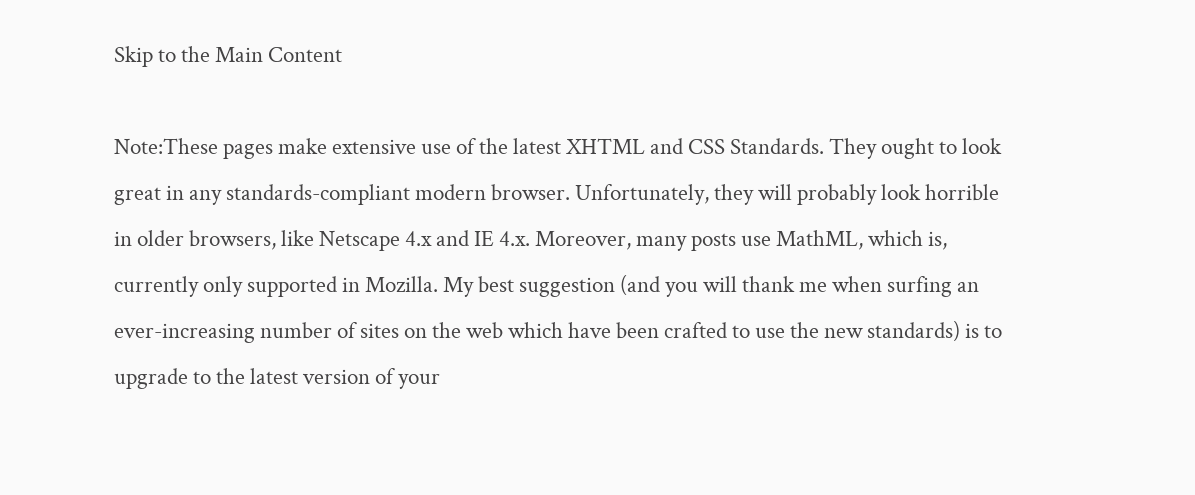Skip to the Main Content

Note:These pages make extensive use of the latest XHTML and CSS Standards. They ought to look great in any standards-compliant modern browser. Unfortunately, they will probably look horrible in older browsers, like Netscape 4.x and IE 4.x. Moreover, many posts use MathML, which is, currently only supported in Mozilla. My best suggestion (and you will thank me when surfing an ever-increasing number of sites on the web which have been crafted to use the new standards) is to upgrade to the latest version of your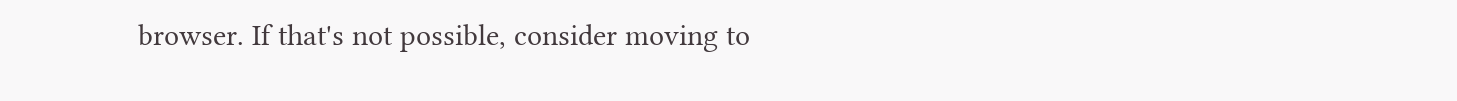browser. If that's not possible, consider moving to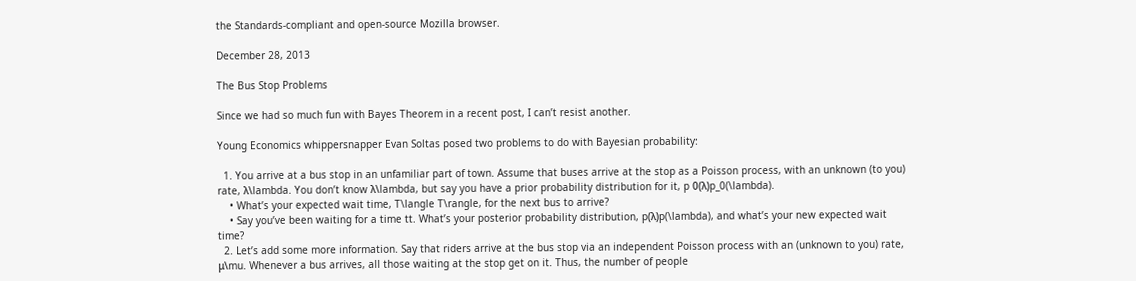the Standards-compliant and open-source Mozilla browser.

December 28, 2013

The Bus Stop Problems

Since we had so much fun with Bayes Theorem in a recent post, I can’t resist another.

Young Economics whippersnapper Evan Soltas posed two problems to do with Bayesian probability:

  1. You arrive at a bus stop in an unfamiliar part of town. Assume that buses arrive at the stop as a Poisson process, with an unknown (to you) rate, λ\lambda. You don’t know λ\lambda, but say you have a prior probability distribution for it, p 0(λ)p_0(\lambda).
    • What’s your expected wait time, T\langle T\rangle, for the next bus to arrive?
    • Say you’ve been waiting for a time tt. What’s your posterior probability distribution, p(λ)p(\lambda), and what’s your new expected wait time?
  2. Let’s add some more information. Say that riders arrive at the bus stop via an independent Poisson process with an (unknown to you) rate, μ\mu. Whenever a bus arrives, all those waiting at the stop get on it. Thus, the number of people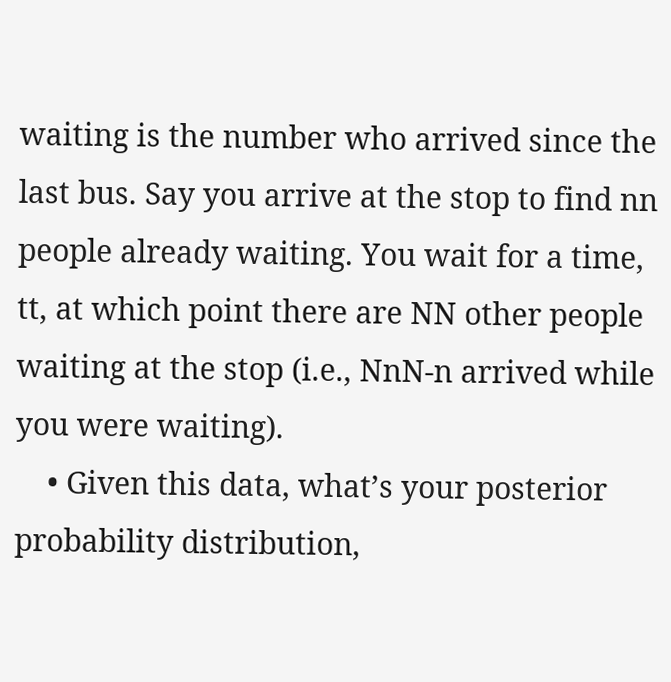waiting is the number who arrived since the last bus. Say you arrive at the stop to find nn people already waiting. You wait for a time, tt, at which point there are NN other people waiting at the stop (i.e., NnN-n arrived while you were waiting).
    • Given this data, what’s your posterior probability distribution,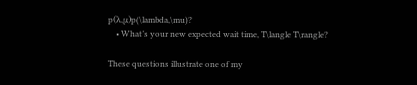p(λ,μ)p(\lambda,\mu)?
    • What’s your new expected wait time, T\langle T\rangle?

These questions illustrate one of my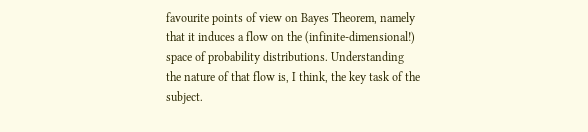favourite points of view on Bayes Theorem, namely that it induces a flow on the (infinite-dimensional!) space of probability distributions. Understanding the nature of that flow is, I think, the key task of the subject.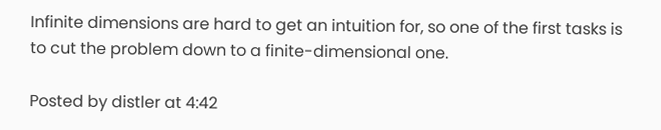Infinite dimensions are hard to get an intuition for, so one of the first tasks is to cut the problem down to a finite-dimensional one.

Posted by distler at 4:42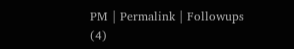PM | Permalink | Followups (4)